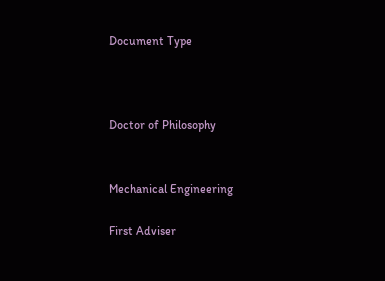Document Type



Doctor of Philosophy


Mechanical Engineering

First Adviser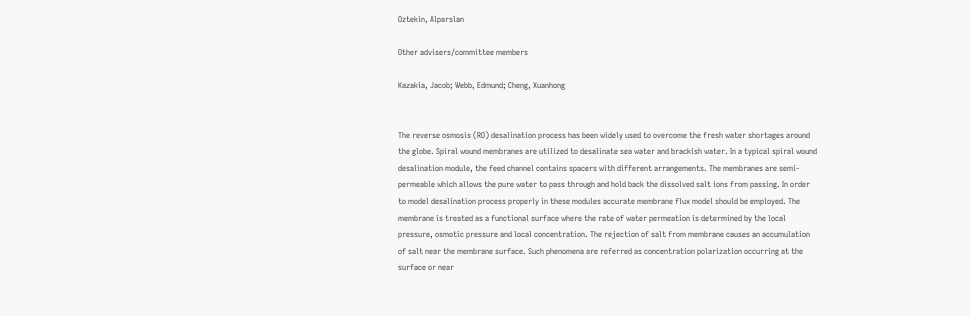Oztekin, Alparslan

Other advisers/committee members

Kazakia, Jacob; Webb, Edmund; Cheng, Xuanhong


The reverse osmosis (RO) desalination process has been widely used to overcome the fresh water shortages around the globe. Spiral wound membranes are utilized to desalinate sea water and brackish water. In a typical spiral wound desalination module, the feed channel contains spacers with different arrangements. The membranes are semi-permeable which allows the pure water to pass through and hold back the dissolved salt ions from passing. In order to model desalination process properly in these modules accurate membrane flux model should be employed. The membrane is treated as a functional surface where the rate of water permeation is determined by the local pressure, osmotic pressure and local concentration. The rejection of salt from membrane causes an accumulation of salt near the membrane surface. Such phenomena are referred as concentration polarization occurring at the surface or near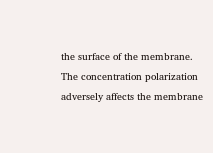the surface of the membrane. The concentration polarization adversely affects the membrane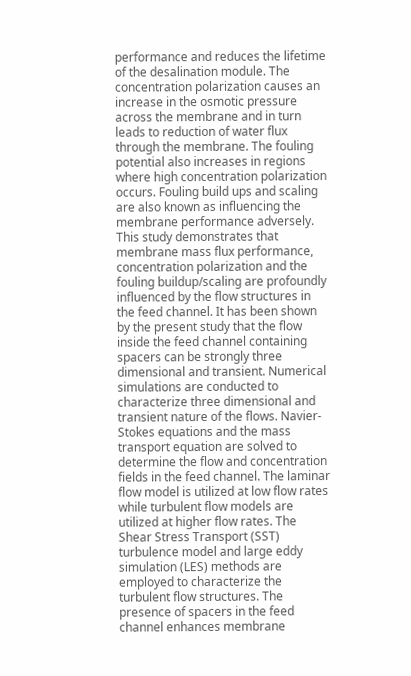performance and reduces the lifetime of the desalination module. The concentration polarization causes an increase in the osmotic pressure across the membrane and in turn leads to reduction of water flux through the membrane. The fouling potential also increases in regions where high concentration polarization occurs. Fouling build ups and scaling are also known as influencing the membrane performance adversely. This study demonstrates that membrane mass flux performance, concentration polarization and the fouling buildup/scaling are profoundly influenced by the flow structures in the feed channel. It has been shown by the present study that the flow inside the feed channel containing spacers can be strongly three dimensional and transient. Numerical simulations are conducted to characterize three dimensional and transient nature of the flows. Navier-Stokes equations and the mass transport equation are solved to determine the flow and concentration fields in the feed channel. The laminar flow model is utilized at low flow rates while turbulent flow models are utilized at higher flow rates. The Shear Stress Transport (SST) turbulence model and large eddy simulation (LES) methods are employed to characterize the turbulent flow structures. The presence of spacers in the feed channel enhances membrane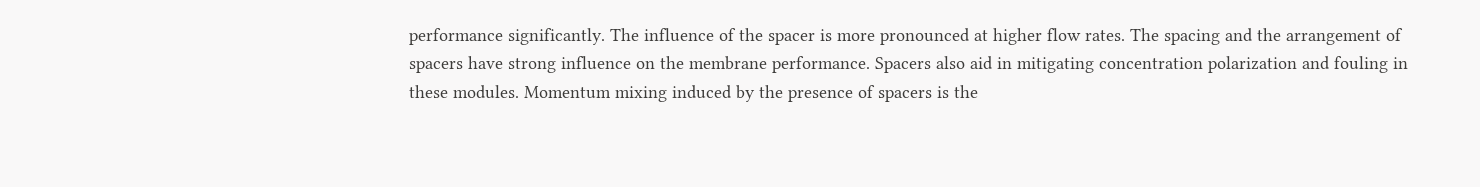performance significantly. The influence of the spacer is more pronounced at higher flow rates. The spacing and the arrangement of spacers have strong influence on the membrane performance. Spacers also aid in mitigating concentration polarization and fouling in these modules. Momentum mixing induced by the presence of spacers is the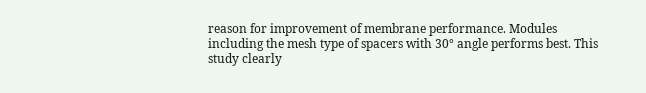reason for improvement of membrane performance. Modules including the mesh type of spacers with 30° angle performs best. This study clearly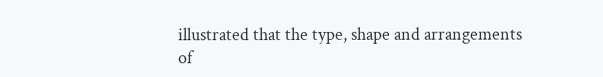illustrated that the type, shape and arrangements of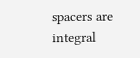spacers are integral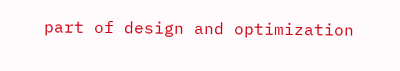part of design and optimization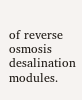of reverse osmosis desalination modules.